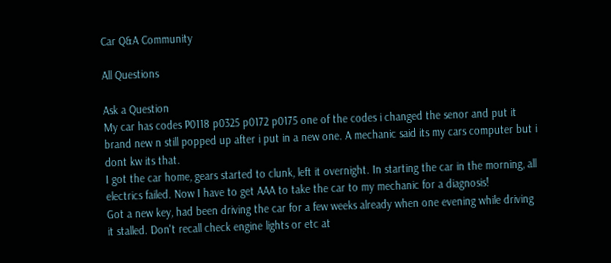Car Q&A Community

All Questions

Ask a Question
My car has codes P0118 p0325 p0172 p0175 one of the codes i changed the senor and put it brand new n still popped up after i put in a new one. A mechanic said its my cars computer but i dont kw its that.
I got the car home, gears started to clunk, left it overnight. In starting the car in the morning, all electrics failed. Now I have to get AAA to take the car to my mechanic for a diagnosis!
Got a new key, had been driving the car for a few weeks already when one evening while driving it stalled. Don't recall check engine lights or etc at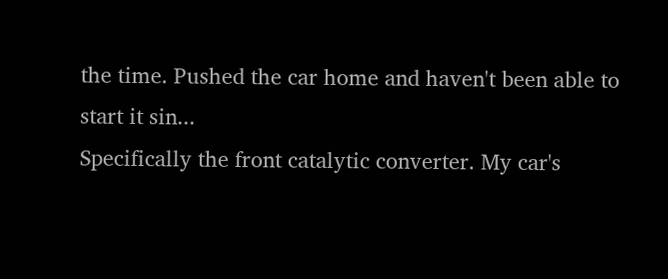the time. Pushed the car home and haven't been able to start it sin...
Specifically the front catalytic converter. My car's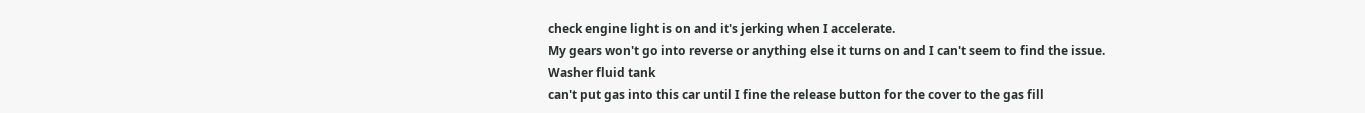check engine light is on and it's jerking when I accelerate.
My gears won't go into reverse or anything else it turns on and I can't seem to find the issue.
Washer fluid tank
can't put gas into this car until I fine the release button for the cover to the gas fill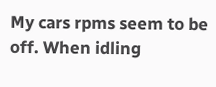My cars rpms seem to be off. When idling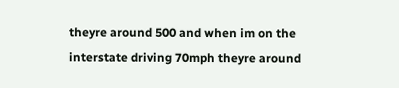theyre around 500 and when im on the interstate driving 70mph theyre around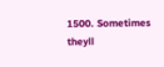1500. Sometimes theyll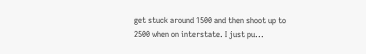get stuck around 1500 and then shoot up to 2500 when on interstate. I just pu...